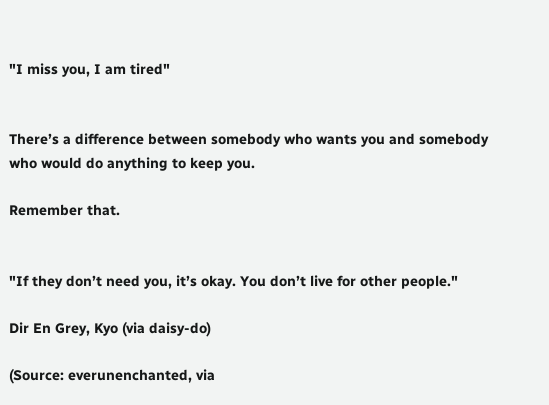"I miss you, I am tired"


There’s a difference between somebody who wants you and somebody who would do anything to keep you.

Remember that.


"If they don’t need you, it’s okay. You don’t live for other people."

Dir En Grey, Kyo (via daisy-do)

(Source: everunenchanted, via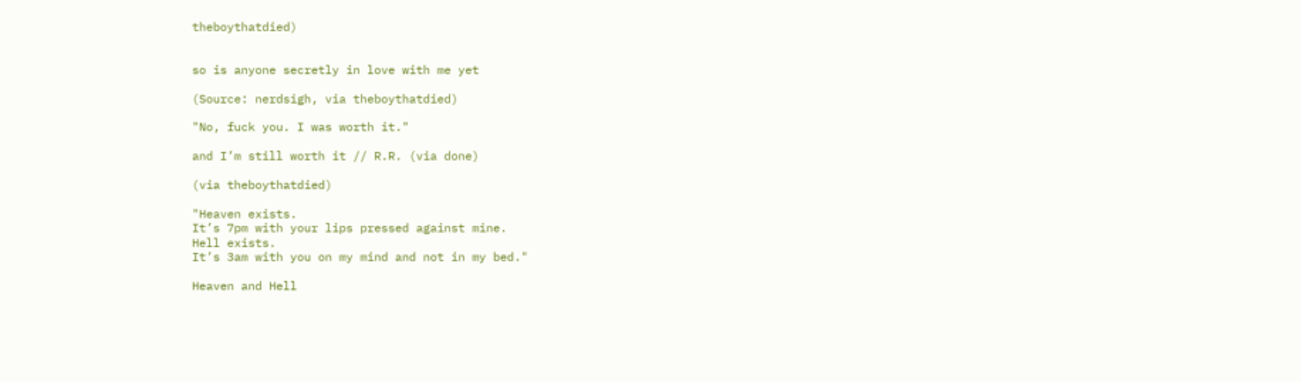theboythatdied)


so is anyone secretly in love with me yet

(Source: nerdsigh, via theboythatdied)

"No, fuck you. I was worth it."

and I’m still worth it // R.R. (via done)

(via theboythatdied)

"Heaven exists.
It’s 7pm with your lips pressed against mine.
Hell exists.
It’s 3am with you on my mind and not in my bed."

Heaven and Hell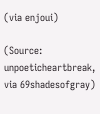(via enjoui)

(Source: unpoeticheartbreak, via 69shadesofgray)